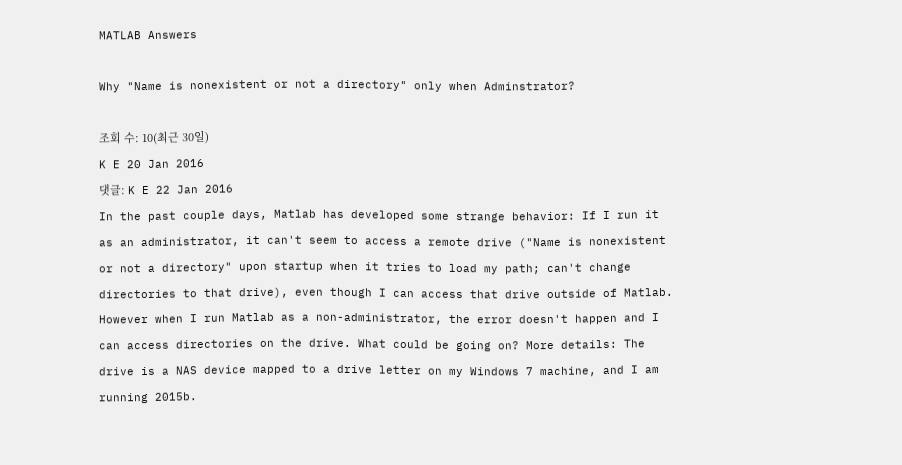MATLAB Answers

Why "Name is nonexistent or not a directory" only when Adminstrator?

조회 수: 10(최근 30일)
K E 20 Jan 2016
댓글: K E 22 Jan 2016
In the past couple days, Matlab has developed some strange behavior: If I run it as an administrator, it can't seem to access a remote drive ("Name is nonexistent or not a directory" upon startup when it tries to load my path; can't change directories to that drive), even though I can access that drive outside of Matlab. However when I run Matlab as a non-administrator, the error doesn't happen and I can access directories on the drive. What could be going on? More details: The drive is a NAS device mapped to a drive letter on my Windows 7 machine, and I am running 2015b.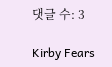댓글 수: 3

Kirby Fears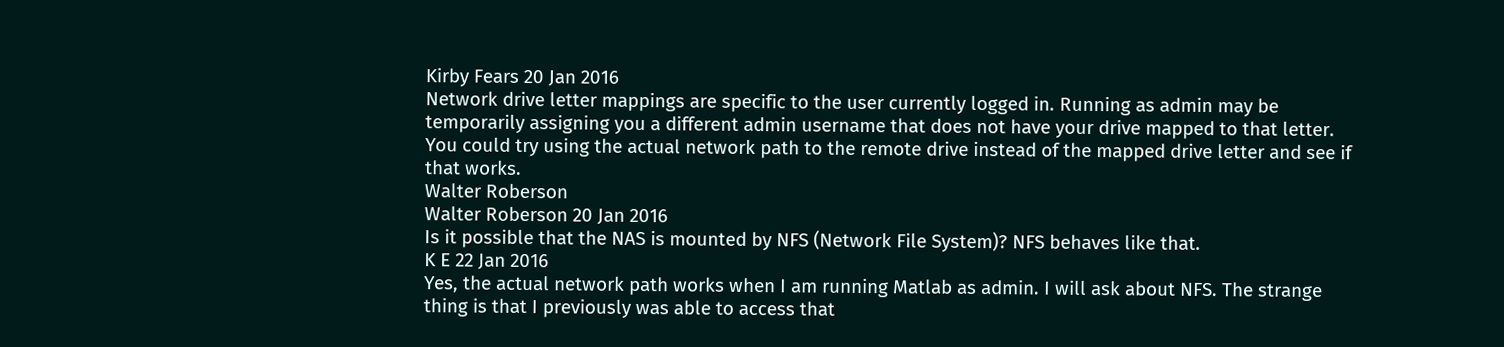Kirby Fears 20 Jan 2016
Network drive letter mappings are specific to the user currently logged in. Running as admin may be temporarily assigning you a different admin username that does not have your drive mapped to that letter.
You could try using the actual network path to the remote drive instead of the mapped drive letter and see if that works.
Walter Roberson
Walter Roberson 20 Jan 2016
Is it possible that the NAS is mounted by NFS (Network File System)? NFS behaves like that.
K E 22 Jan 2016
Yes, the actual network path works when I am running Matlab as admin. I will ask about NFS. The strange thing is that I previously was able to access that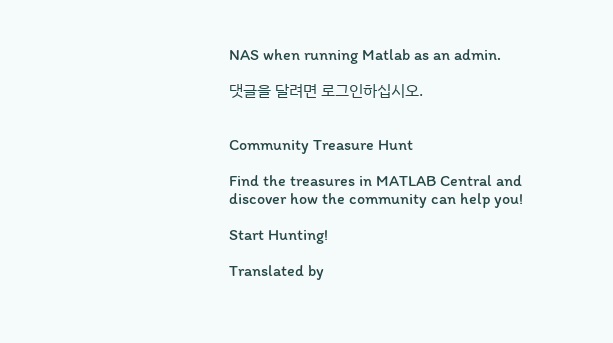NAS when running Matlab as an admin.

댓글을 달려면 로그인하십시오.


Community Treasure Hunt

Find the treasures in MATLAB Central and discover how the community can help you!

Start Hunting!

Translated by